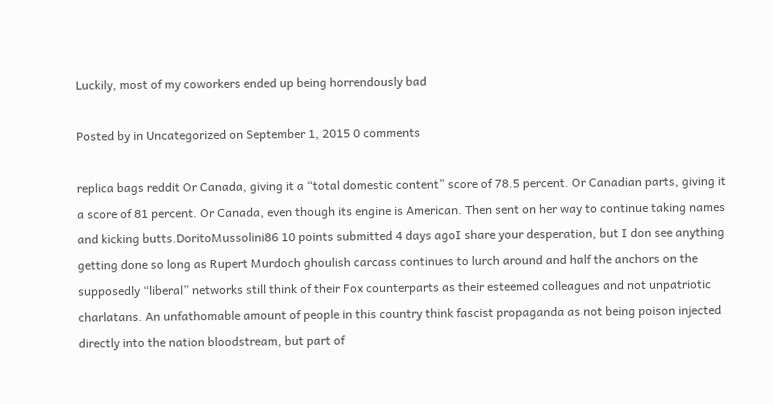Luckily, most of my coworkers ended up being horrendously bad

Posted by in Uncategorized on September 1, 2015 0 comments

replica bags reddit Or Canada, giving it a “total domestic content” score of 78.5 percent. Or Canadian parts, giving it a score of 81 percent. Or Canada, even though its engine is American. Then sent on her way to continue taking names and kicking butts.DoritoMussolini86 10 points submitted 4 days agoI share your desperation, but I don see anything getting done so long as Rupert Murdoch ghoulish carcass continues to lurch around and half the anchors on the supposedly “liberal” networks still think of their Fox counterparts as their esteemed colleagues and not unpatriotic charlatans. An unfathomable amount of people in this country think fascist propaganda as not being poison injected directly into the nation bloodstream, but part of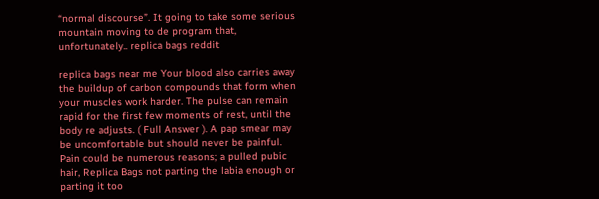“normal discourse”. It going to take some serious mountain moving to de program that, unfortunately.. replica bags reddit

replica bags near me Your blood also carries away the buildup of carbon compounds that form when your muscles work harder. The pulse can remain rapid for the first few moments of rest, until the body re adjusts. ( Full Answer ). A pap smear may be uncomfortable but should never be painful. Pain could be numerous reasons; a pulled pubic hair, Replica Bags not parting the labia enough or parting it too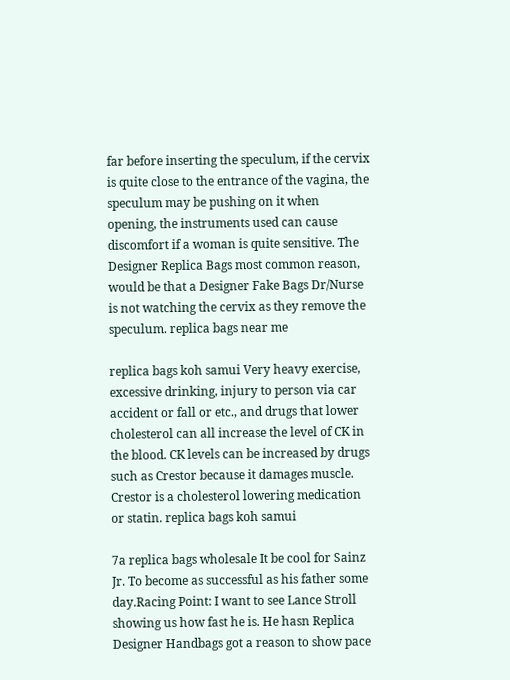far before inserting the speculum, if the cervix is quite close to the entrance of the vagina, the speculum may be pushing on it when opening, the instruments used can cause discomfort if a woman is quite sensitive. The Designer Replica Bags most common reason, would be that a Designer Fake Bags Dr/Nurse is not watching the cervix as they remove the speculum. replica bags near me

replica bags koh samui Very heavy exercise, excessive drinking, injury to person via car accident or fall or etc., and drugs that lower cholesterol can all increase the level of CK in the blood. CK levels can be increased by drugs such as Crestor because it damages muscle. Crestor is a cholesterol lowering medication or statin. replica bags koh samui

7a replica bags wholesale It be cool for Sainz Jr. To become as successful as his father some day.Racing Point: I want to see Lance Stroll showing us how fast he is. He hasn Replica Designer Handbags got a reason to show pace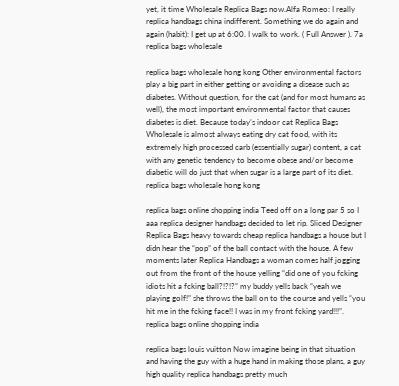yet, it time Wholesale Replica Bags now.Alfa Romeo: I really replica handbags china indifferent. Something we do again and again (habit): I get up at 6:00. I walk to work. ( Full Answer ). 7a replica bags wholesale

replica bags wholesale hong kong Other environmental factors play a big part in either getting or avoiding a disease such as diabetes. Without question, for the cat (and for most humans as well), the most important environmental factor that causes diabetes is diet. Because today’s indoor cat Replica Bags Wholesale is almost always eating dry cat food, with its extremely high processed carb (essentially sugar) content, a cat with any genetic tendency to become obese and/or become diabetic will do just that when sugar is a large part of its diet. replica bags wholesale hong kong

replica bags online shopping india Teed off on a long par 5 so I aaa replica designer handbags decided to let rip. Sliced Designer Replica Bags heavy towards cheap replica handbags a house but I didn hear the “pop” of the ball contact with the house. A few moments later Replica Handbags a woman comes half jogging out from the front of the house yelling “did one of you fcking idiots hit a fcking ball?!?!?” my buddy yells back “yeah we playing golf!” she throws the ball on to the course and yells “you hit me in the fcking face!! I was in my front fcking yard!!!”. replica bags online shopping india

replica bags louis vuitton Now imagine being in that situation and having the guy with a huge hand in making those plans, a guy high quality replica handbags pretty much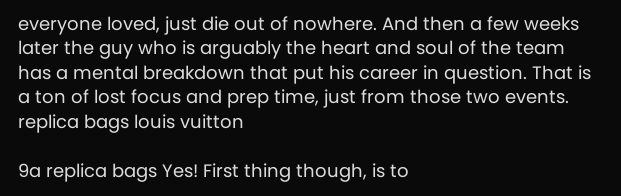everyone loved, just die out of nowhere. And then a few weeks later the guy who is arguably the heart and soul of the team has a mental breakdown that put his career in question. That is a ton of lost focus and prep time, just from those two events. replica bags louis vuitton

9a replica bags Yes! First thing though, is to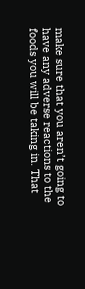make sure that you aren’t going to have any adverse reactions to the foods you will be taking in. That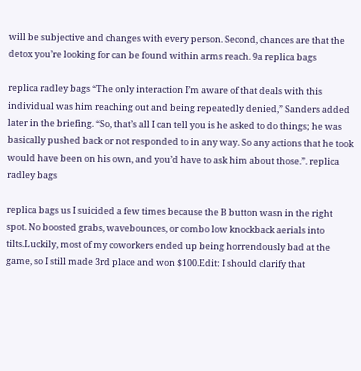will be subjective and changes with every person. Second, chances are that the detox you’re looking for can be found within arms reach. 9a replica bags

replica radley bags “The only interaction I’m aware of that deals with this individual was him reaching out and being repeatedly denied,” Sanders added later in the briefing. “So, that’s all I can tell you is he asked to do things; he was basically pushed back or not responded to in any way. So any actions that he took would have been on his own, and you’d have to ask him about those.”. replica radley bags

replica bags us I suicided a few times because the B button wasn in the right spot. No boosted grabs, wavebounces, or combo low knockback aerials into tilts.Luckily, most of my coworkers ended up being horrendously bad at the game, so I still made 3rd place and won $100.Edit: I should clarify that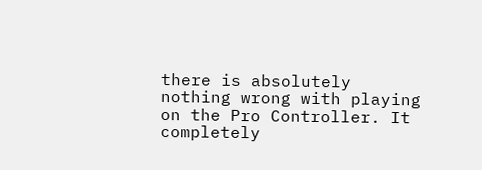there is absolutely nothing wrong with playing on the Pro Controller. It completely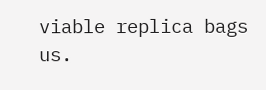viable replica bags us.